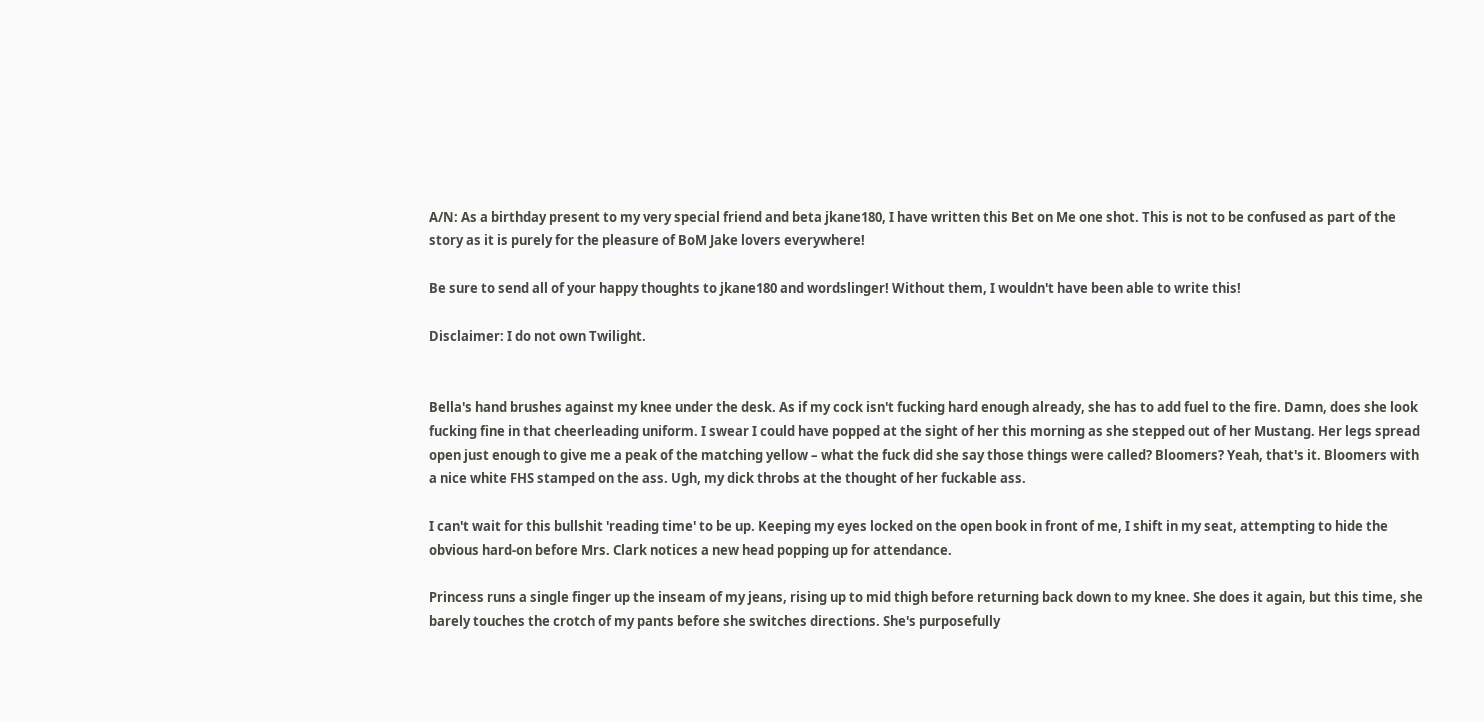A/N: As a birthday present to my very special friend and beta jkane180, I have written this Bet on Me one shot. This is not to be confused as part of the story as it is purely for the pleasure of BoM Jake lovers everywhere!

Be sure to send all of your happy thoughts to jkane180 and wordslinger! Without them, I wouldn't have been able to write this!

Disclaimer: I do not own Twilight.


Bella's hand brushes against my knee under the desk. As if my cock isn't fucking hard enough already, she has to add fuel to the fire. Damn, does she look fucking fine in that cheerleading uniform. I swear I could have popped at the sight of her this morning as she stepped out of her Mustang. Her legs spread open just enough to give me a peak of the matching yellow – what the fuck did she say those things were called? Bloomers? Yeah, that's it. Bloomers with a nice white FHS stamped on the ass. Ugh, my dick throbs at the thought of her fuckable ass.

I can't wait for this bullshit 'reading time' to be up. Keeping my eyes locked on the open book in front of me, I shift in my seat, attempting to hide the obvious hard-on before Mrs. Clark notices a new head popping up for attendance.

Princess runs a single finger up the inseam of my jeans, rising up to mid thigh before returning back down to my knee. She does it again, but this time, she barely touches the crotch of my pants before she switches directions. She's purposefully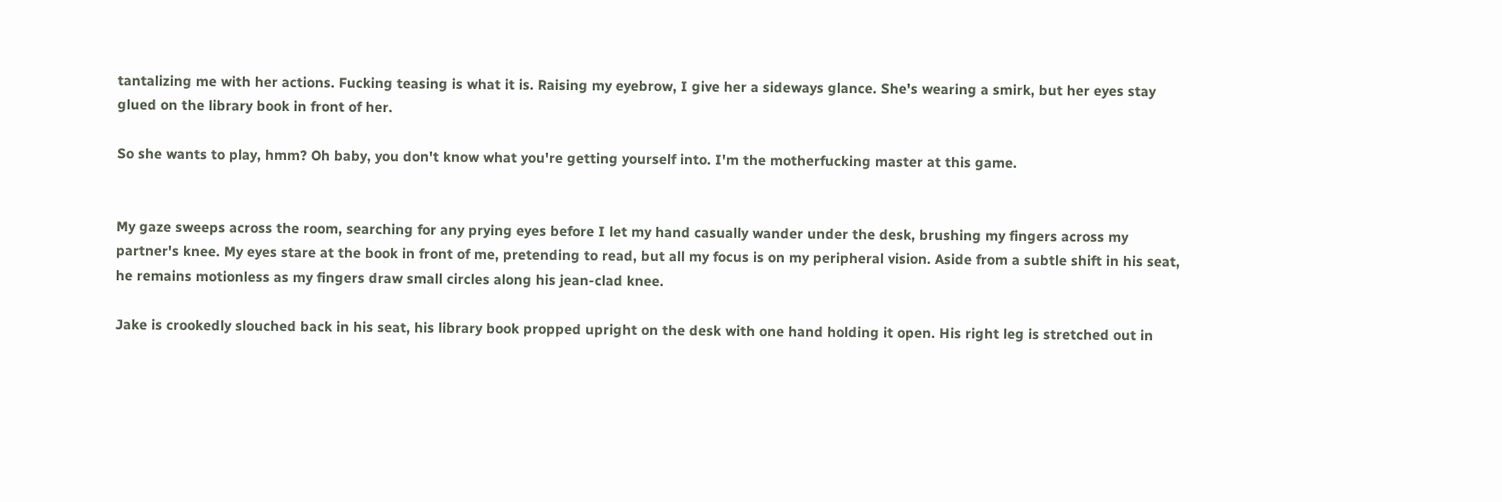tantalizing me with her actions. Fucking teasing is what it is. Raising my eyebrow, I give her a sideways glance. She's wearing a smirk, but her eyes stay glued on the library book in front of her.

So she wants to play, hmm? Oh baby, you don't know what you're getting yourself into. I'm the motherfucking master at this game.


My gaze sweeps across the room, searching for any prying eyes before I let my hand casually wander under the desk, brushing my fingers across my partner's knee. My eyes stare at the book in front of me, pretending to read, but all my focus is on my peripheral vision. Aside from a subtle shift in his seat, he remains motionless as my fingers draw small circles along his jean-clad knee.

Jake is crookedly slouched back in his seat, his library book propped upright on the desk with one hand holding it open. His right leg is stretched out in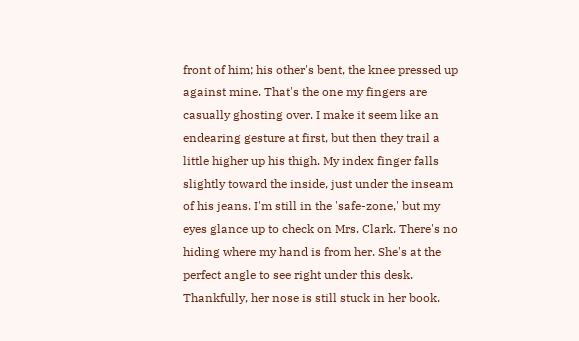front of him; his other's bent, the knee pressed up against mine. That's the one my fingers are casually ghosting over. I make it seem like an endearing gesture at first, but then they trail a little higher up his thigh. My index finger falls slightly toward the inside, just under the inseam of his jeans. I'm still in the 'safe-zone,' but my eyes glance up to check on Mrs. Clark. There's no hiding where my hand is from her. She's at the perfect angle to see right under this desk. Thankfully, her nose is still stuck in her book.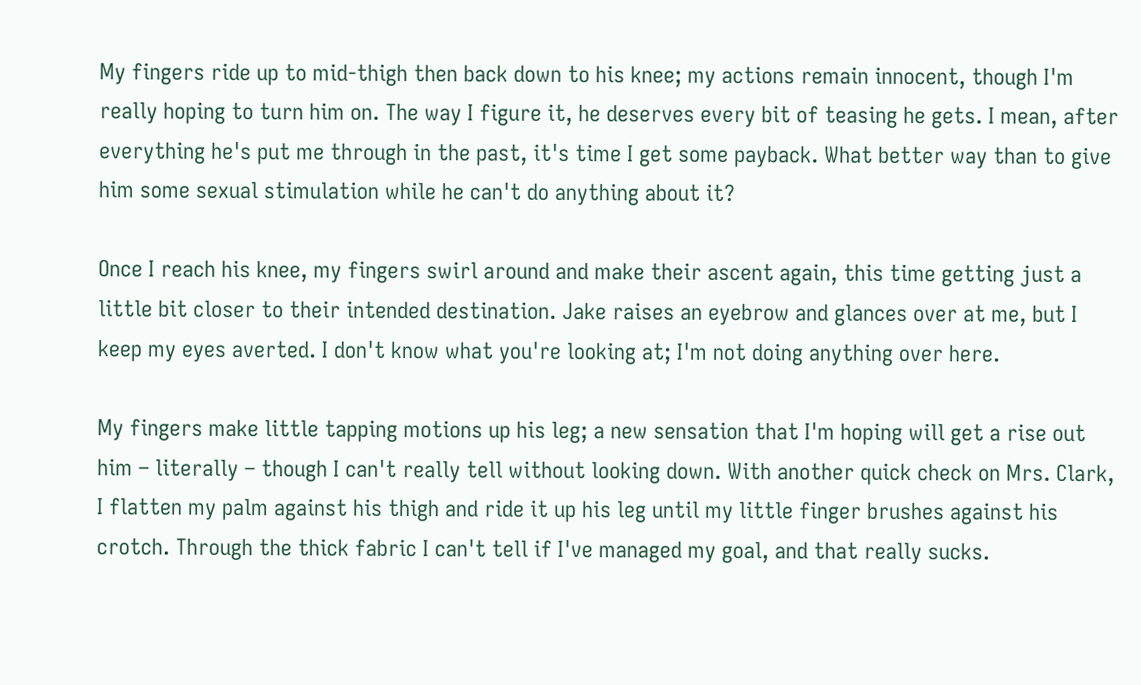My fingers ride up to mid-thigh then back down to his knee; my actions remain innocent, though I'm really hoping to turn him on. The way I figure it, he deserves every bit of teasing he gets. I mean, after everything he's put me through in the past, it's time I get some payback. What better way than to give him some sexual stimulation while he can't do anything about it?

Once I reach his knee, my fingers swirl around and make their ascent again, this time getting just a little bit closer to their intended destination. Jake raises an eyebrow and glances over at me, but I keep my eyes averted. I don't know what you're looking at; I'm not doing anything over here.

My fingers make little tapping motions up his leg; a new sensation that I'm hoping will get a rise out him – literally – though I can't really tell without looking down. With another quick check on Mrs. Clark, I flatten my palm against his thigh and ride it up his leg until my little finger brushes against his crotch. Through the thick fabric I can't tell if I've managed my goal, and that really sucks.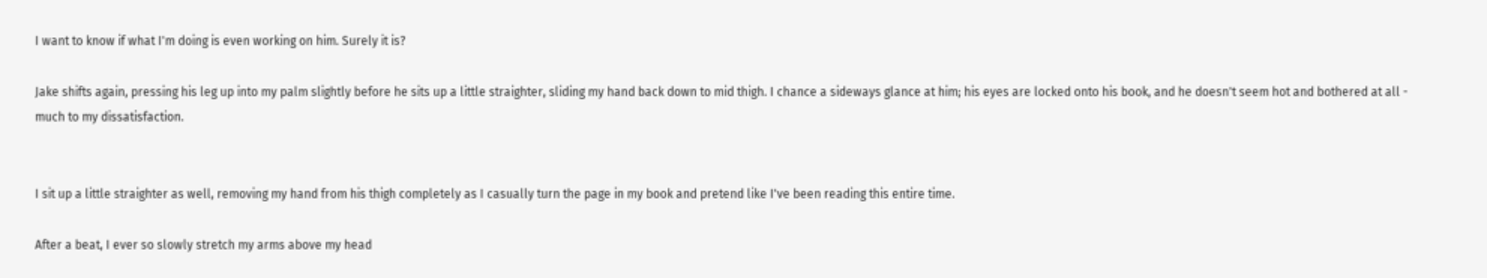I want to know if what I'm doing is even working on him. Surely it is?

Jake shifts again, pressing his leg up into my palm slightly before he sits up a little straighter, sliding my hand back down to mid thigh. I chance a sideways glance at him; his eyes are locked onto his book, and he doesn't seem hot and bothered at all - much to my dissatisfaction.


I sit up a little straighter as well, removing my hand from his thigh completely as I casually turn the page in my book and pretend like I've been reading this entire time.

After a beat, I ever so slowly stretch my arms above my head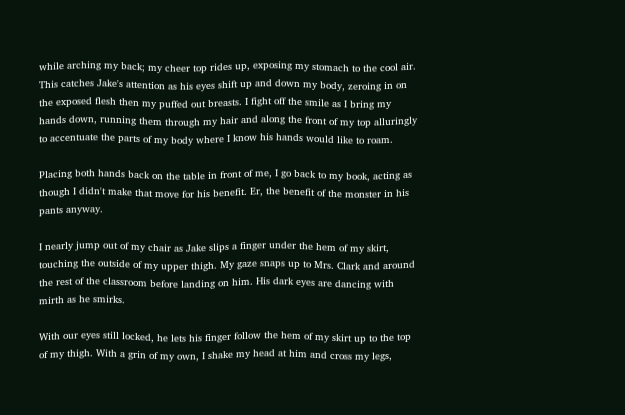while arching my back; my cheer top rides up, exposing my stomach to the cool air. This catches Jake's attention as his eyes shift up and down my body, zeroing in on the exposed flesh then my puffed out breasts. I fight off the smile as I bring my hands down, running them through my hair and along the front of my top alluringly to accentuate the parts of my body where I know his hands would like to roam.

Placing both hands back on the table in front of me, I go back to my book, acting as though I didn't make that move for his benefit. Er, the benefit of the monster in his pants anyway.

I nearly jump out of my chair as Jake slips a finger under the hem of my skirt, touching the outside of my upper thigh. My gaze snaps up to Mrs. Clark and around the rest of the classroom before landing on him. His dark eyes are dancing with mirth as he smirks.

With our eyes still locked, he lets his finger follow the hem of my skirt up to the top of my thigh. With a grin of my own, I shake my head at him and cross my legs,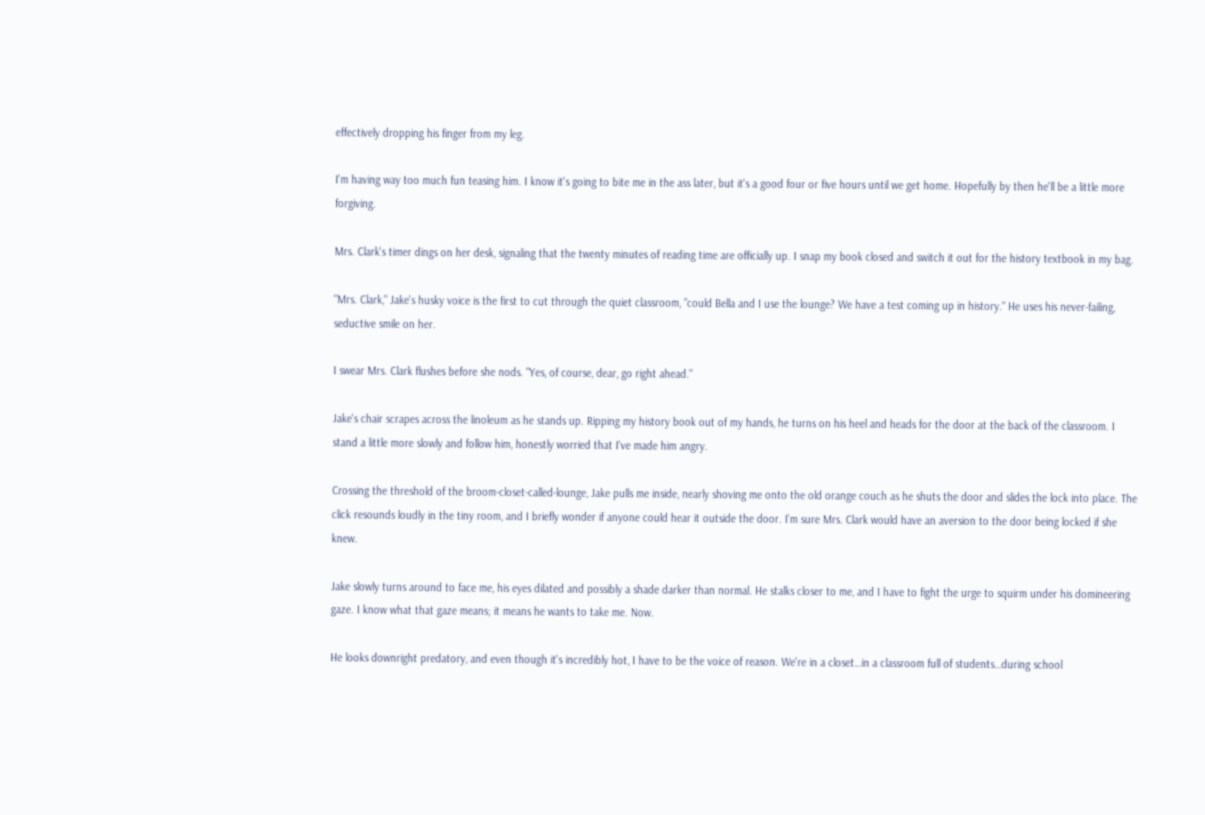effectively dropping his finger from my leg.

I'm having way too much fun teasing him. I know it's going to bite me in the ass later, but it's a good four or five hours until we get home. Hopefully by then he'll be a little more forgiving.

Mrs. Clark's timer dings on her desk, signaling that the twenty minutes of reading time are officially up. I snap my book closed and switch it out for the history textbook in my bag.

"Mrs. Clark," Jake's husky voice is the first to cut through the quiet classroom, "could Bella and I use the lounge? We have a test coming up in history." He uses his never-failing, seductive smile on her.

I swear Mrs. Clark flushes before she nods. "Yes, of course, dear, go right ahead."

Jake's chair scrapes across the linoleum as he stands up. Ripping my history book out of my hands, he turns on his heel and heads for the door at the back of the classroom. I stand a little more slowly and follow him, honestly worried that I've made him angry.

Crossing the threshold of the broom-closet-called-lounge, Jake pulls me inside, nearly shoving me onto the old orange couch as he shuts the door and slides the lock into place. The click resounds loudly in the tiny room, and I briefly wonder if anyone could hear it outside the door. I'm sure Mrs. Clark would have an aversion to the door being locked if she knew.

Jake slowly turns around to face me, his eyes dilated and possibly a shade darker than normal. He stalks closer to me, and I have to fight the urge to squirm under his domineering gaze. I know what that gaze means; it means he wants to take me. Now.

He looks downright predatory, and even though it's incredibly hot, I have to be the voice of reason. We're in a closet…in a classroom full of students…during school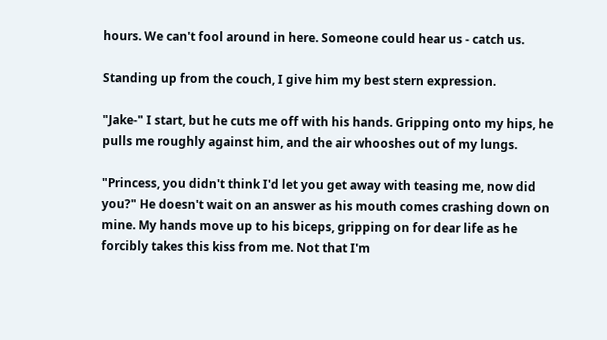hours. We can't fool around in here. Someone could hear us - catch us.

Standing up from the couch, I give him my best stern expression.

"Jake-" I start, but he cuts me off with his hands. Gripping onto my hips, he pulls me roughly against him, and the air whooshes out of my lungs.

"Princess, you didn't think I'd let you get away with teasing me, now did you?" He doesn't wait on an answer as his mouth comes crashing down on mine. My hands move up to his biceps, gripping on for dear life as he forcibly takes this kiss from me. Not that I'm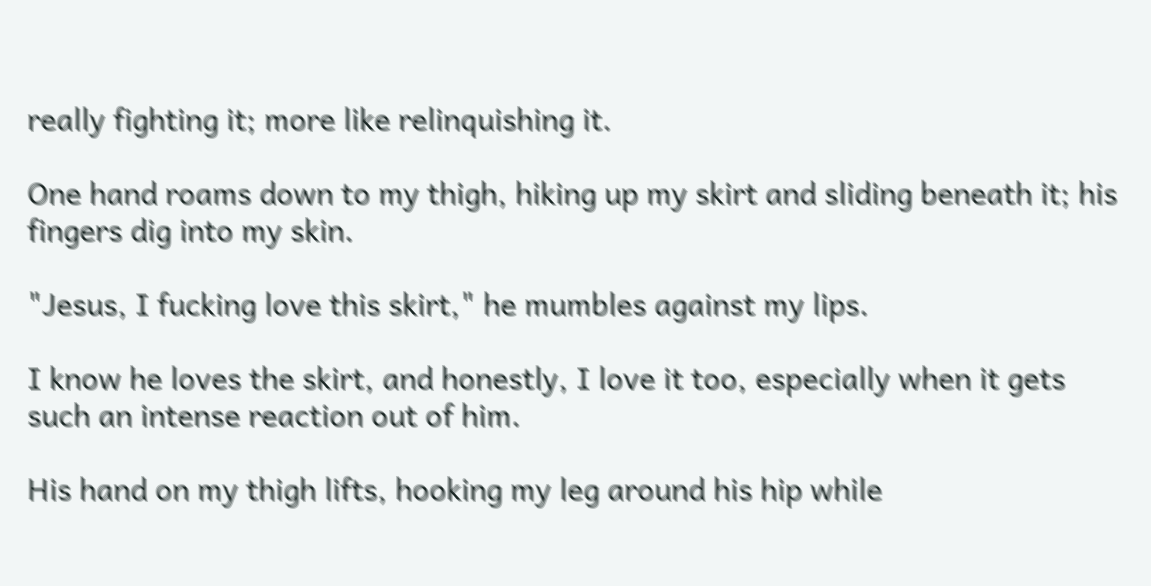really fighting it; more like relinquishing it.

One hand roams down to my thigh, hiking up my skirt and sliding beneath it; his fingers dig into my skin.

"Jesus, I fucking love this skirt," he mumbles against my lips.

I know he loves the skirt, and honestly, I love it too, especially when it gets such an intense reaction out of him.

His hand on my thigh lifts, hooking my leg around his hip while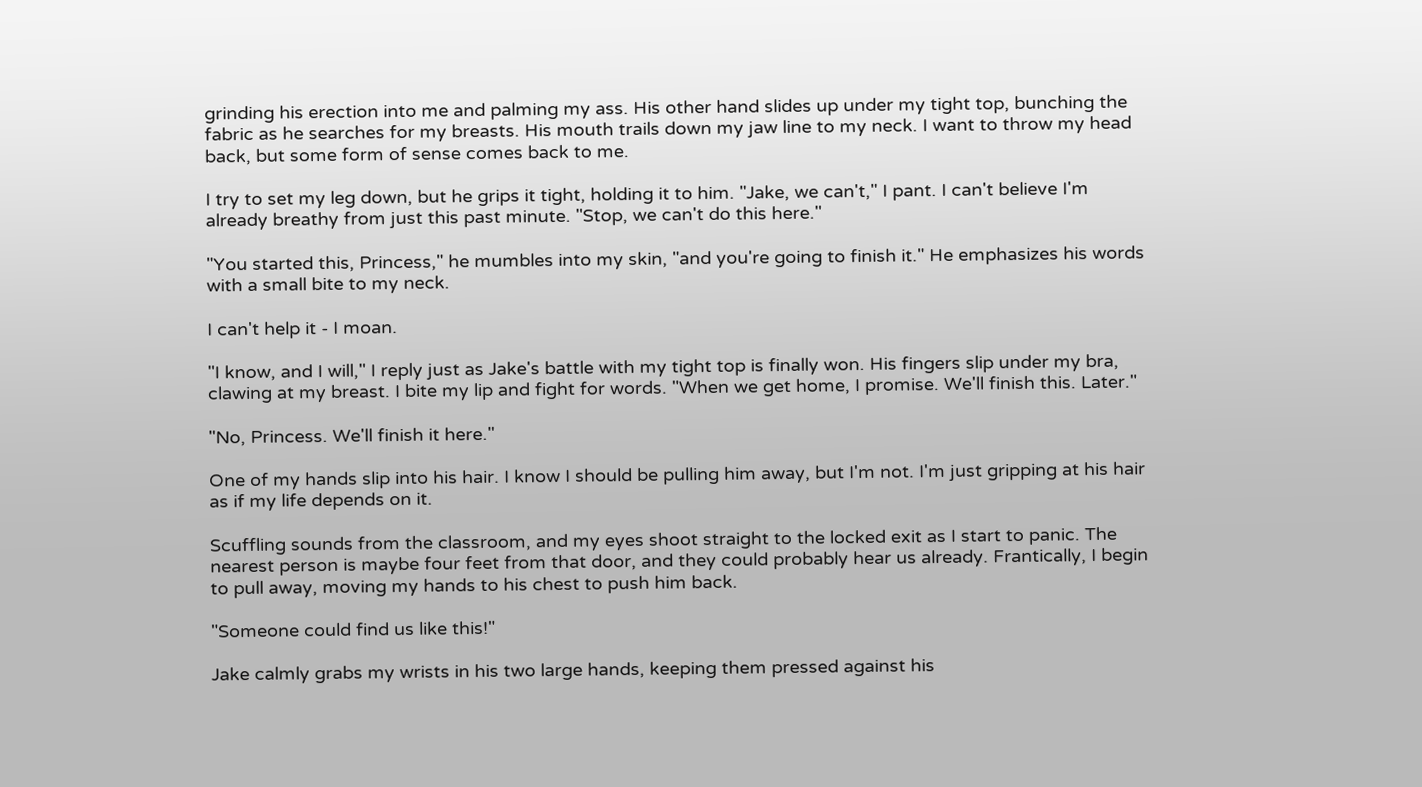grinding his erection into me and palming my ass. His other hand slides up under my tight top, bunching the fabric as he searches for my breasts. His mouth trails down my jaw line to my neck. I want to throw my head back, but some form of sense comes back to me.

I try to set my leg down, but he grips it tight, holding it to him. "Jake, we can't," I pant. I can't believe I'm already breathy from just this past minute. "Stop, we can't do this here."

"You started this, Princess," he mumbles into my skin, "and you're going to finish it." He emphasizes his words with a small bite to my neck.

I can't help it - I moan.

"I know, and I will," I reply just as Jake's battle with my tight top is finally won. His fingers slip under my bra, clawing at my breast. I bite my lip and fight for words. "When we get home, I promise. We'll finish this. Later."

"No, Princess. We'll finish it here."

One of my hands slip into his hair. I know I should be pulling him away, but I'm not. I'm just gripping at his hair as if my life depends on it.

Scuffling sounds from the classroom, and my eyes shoot straight to the locked exit as I start to panic. The nearest person is maybe four feet from that door, and they could probably hear us already. Frantically, I begin to pull away, moving my hands to his chest to push him back.

"Someone could find us like this!"

Jake calmly grabs my wrists in his two large hands, keeping them pressed against his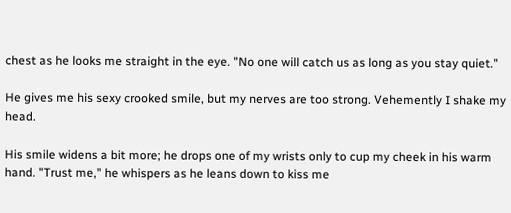chest as he looks me straight in the eye. "No one will catch us as long as you stay quiet."

He gives me his sexy crooked smile, but my nerves are too strong. Vehemently I shake my head.

His smile widens a bit more; he drops one of my wrists only to cup my cheek in his warm hand. "Trust me," he whispers as he leans down to kiss me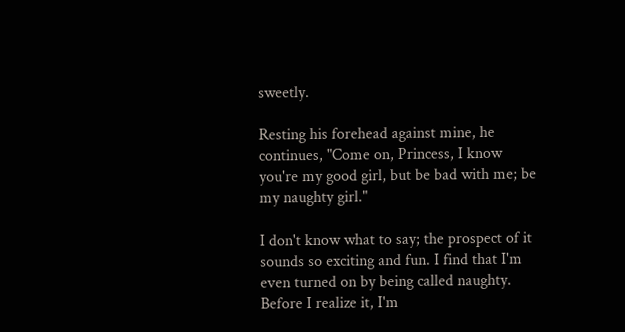sweetly.

Resting his forehead against mine, he continues, "Come on, Princess, I know you're my good girl, but be bad with me; be my naughty girl."

I don't know what to say; the prospect of it sounds so exciting and fun. I find that I'm even turned on by being called naughty. Before I realize it, I'm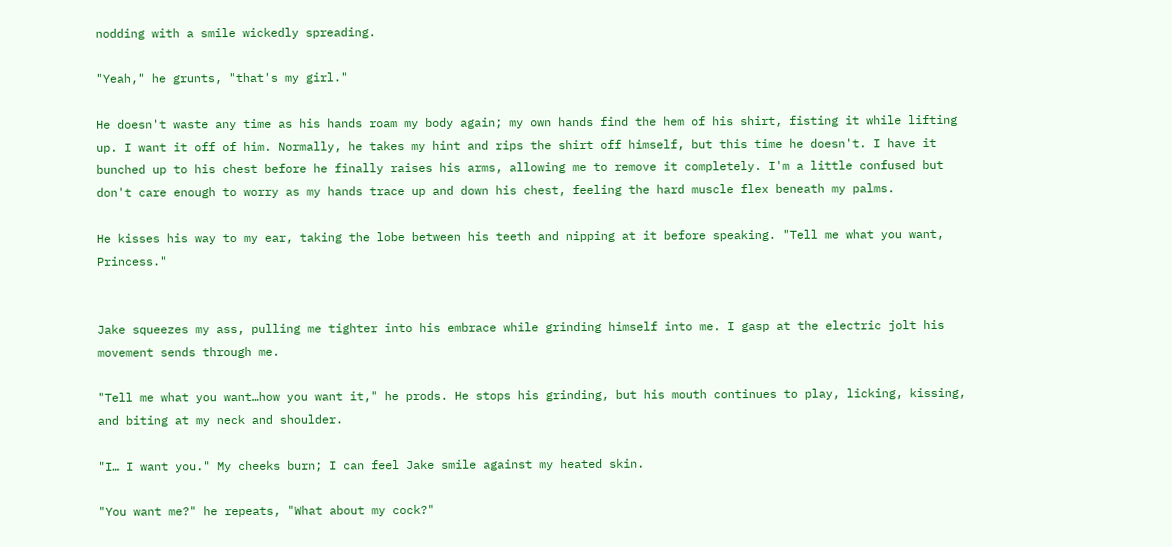nodding with a smile wickedly spreading.

"Yeah," he grunts, "that's my girl."

He doesn't waste any time as his hands roam my body again; my own hands find the hem of his shirt, fisting it while lifting up. I want it off of him. Normally, he takes my hint and rips the shirt off himself, but this time he doesn't. I have it bunched up to his chest before he finally raises his arms, allowing me to remove it completely. I'm a little confused but don't care enough to worry as my hands trace up and down his chest, feeling the hard muscle flex beneath my palms.

He kisses his way to my ear, taking the lobe between his teeth and nipping at it before speaking. "Tell me what you want, Princess."


Jake squeezes my ass, pulling me tighter into his embrace while grinding himself into me. I gasp at the electric jolt his movement sends through me.

"Tell me what you want…how you want it," he prods. He stops his grinding, but his mouth continues to play, licking, kissing, and biting at my neck and shoulder.

"I… I want you." My cheeks burn; I can feel Jake smile against my heated skin.

"You want me?" he repeats, "What about my cock?"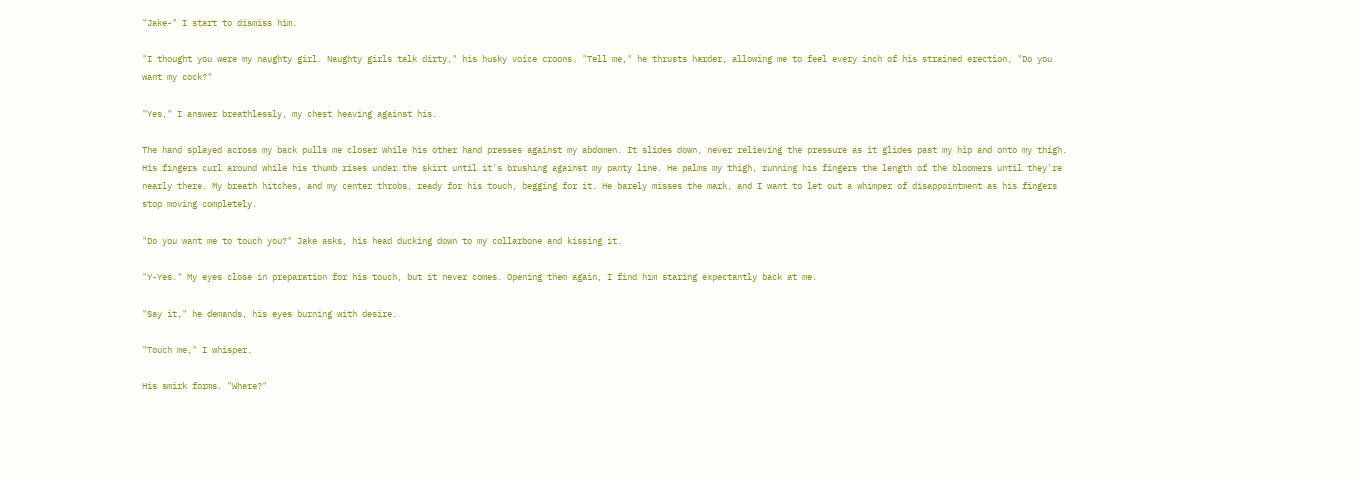"Jake-" I start to dismiss him.

"I thought you were my naughty girl. Naughty girls talk dirty," his husky voice croons. "Tell me," he thrusts harder, allowing me to feel every inch of his strained erection, "Do you want my cock?"

"Yes," I answer breathlessly, my chest heaving against his.

The hand splayed across my back pulls me closer while his other hand presses against my abdomen. It slides down, never relieving the pressure as it glides past my hip and onto my thigh. His fingers curl around while his thumb rises under the skirt until it's brushing against my panty line. He palms my thigh, running his fingers the length of the bloomers until they're nearly there. My breath hitches, and my center throbs, ready for his touch, begging for it. He barely misses the mark, and I want to let out a whimper of disappointment as his fingers stop moving completely.

"Do you want me to touch you?" Jake asks, his head ducking down to my collarbone and kissing it.

"Y-Yes." My eyes close in preparation for his touch, but it never comes. Opening them again, I find him staring expectantly back at me.

"Say it," he demands, his eyes burning with desire.

"Touch me," I whisper.

His smirk forms. "Where?"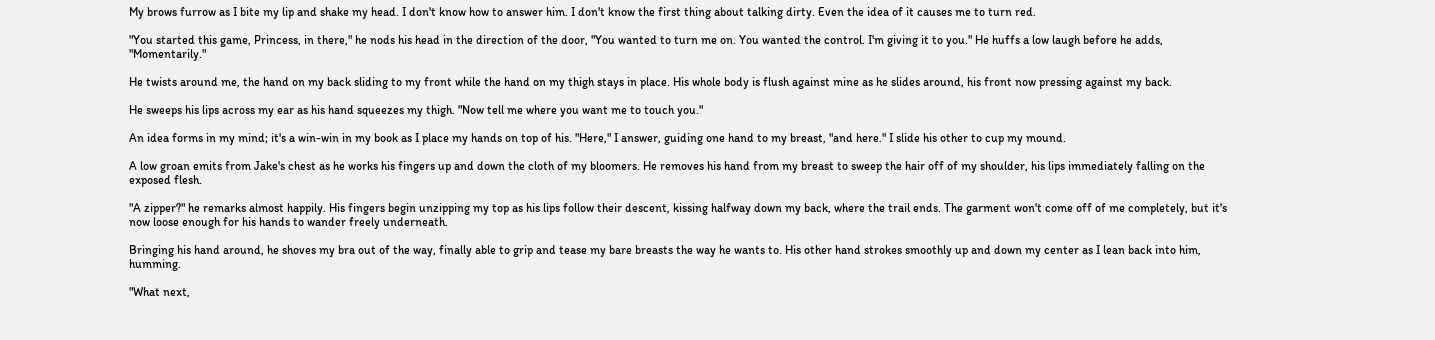My brows furrow as I bite my lip and shake my head. I don't know how to answer him. I don't know the first thing about talking dirty. Even the idea of it causes me to turn red.

"You started this game, Princess, in there," he nods his head in the direction of the door, "You wanted to turn me on. You wanted the control. I'm giving it to you." He huffs a low laugh before he adds, "Momentarily."

He twists around me, the hand on my back sliding to my front while the hand on my thigh stays in place. His whole body is flush against mine as he slides around, his front now pressing against my back.

He sweeps his lips across my ear as his hand squeezes my thigh. "Now tell me where you want me to touch you."

An idea forms in my mind; it's a win-win in my book as I place my hands on top of his. "Here," I answer, guiding one hand to my breast, "and here." I slide his other to cup my mound.

A low groan emits from Jake's chest as he works his fingers up and down the cloth of my bloomers. He removes his hand from my breast to sweep the hair off of my shoulder, his lips immediately falling on the exposed flesh.

"A zipper?" he remarks almost happily. His fingers begin unzipping my top as his lips follow their descent, kissing halfway down my back, where the trail ends. The garment won't come off of me completely, but it's now loose enough for his hands to wander freely underneath.

Bringing his hand around, he shoves my bra out of the way, finally able to grip and tease my bare breasts the way he wants to. His other hand strokes smoothly up and down my center as I lean back into him, humming.

"What next,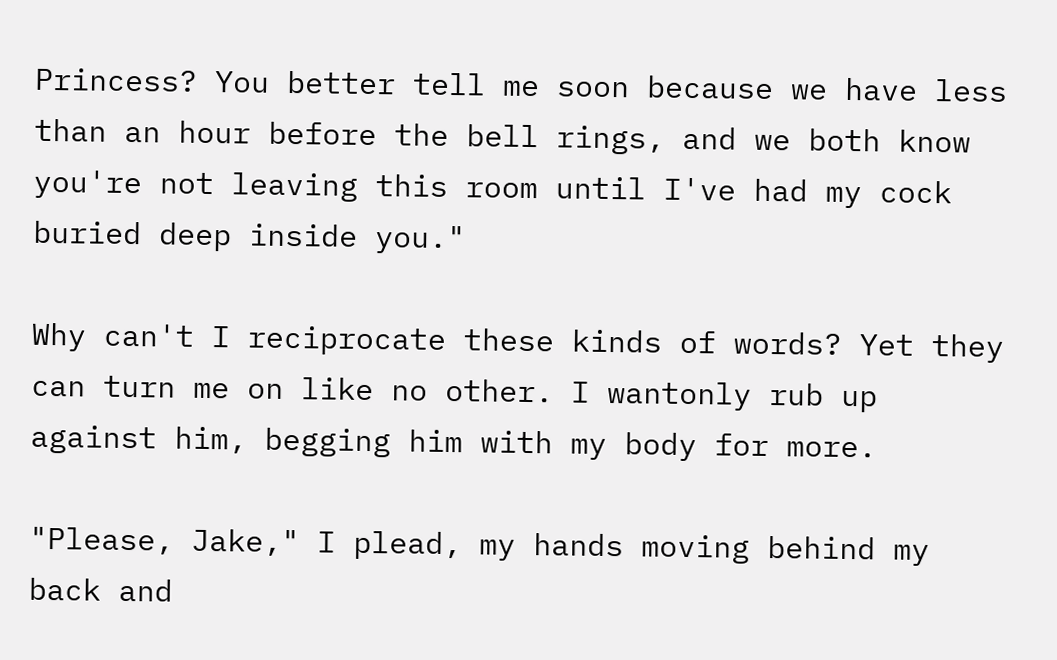Princess? You better tell me soon because we have less than an hour before the bell rings, and we both know you're not leaving this room until I've had my cock buried deep inside you."

Why can't I reciprocate these kinds of words? Yet they can turn me on like no other. I wantonly rub up against him, begging him with my body for more.

"Please, Jake," I plead, my hands moving behind my back and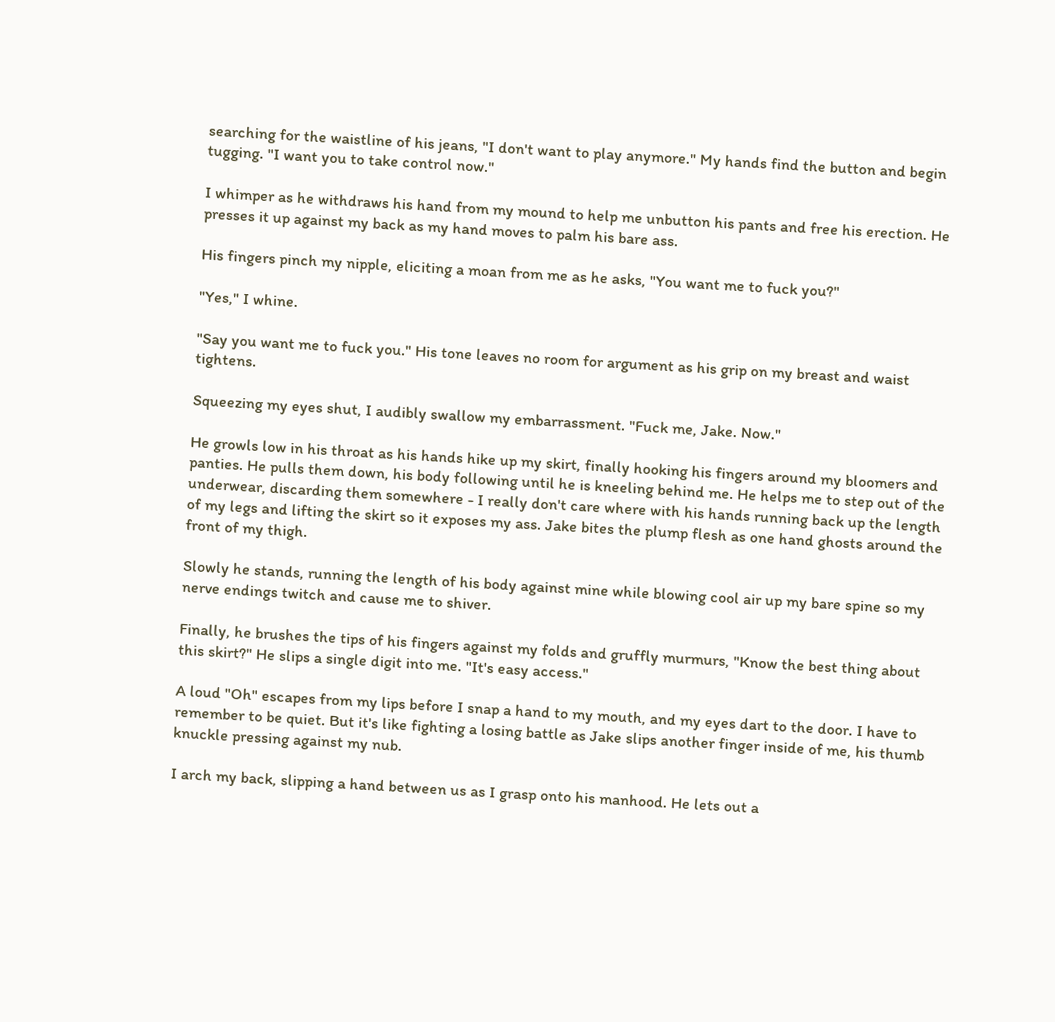searching for the waistline of his jeans, "I don't want to play anymore." My hands find the button and begin tugging. "I want you to take control now."

I whimper as he withdraws his hand from my mound to help me unbutton his pants and free his erection. He presses it up against my back as my hand moves to palm his bare ass.

His fingers pinch my nipple, eliciting a moan from me as he asks, "You want me to fuck you?"

"Yes," I whine.

"Say you want me to fuck you." His tone leaves no room for argument as his grip on my breast and waist tightens.

Squeezing my eyes shut, I audibly swallow my embarrassment. "Fuck me, Jake. Now."

He growls low in his throat as his hands hike up my skirt, finally hooking his fingers around my bloomers and panties. He pulls them down, his body following until he is kneeling behind me. He helps me to step out of the underwear, discarding them somewhere - I really don't care where with his hands running back up the length of my legs and lifting the skirt so it exposes my ass. Jake bites the plump flesh as one hand ghosts around the front of my thigh.

Slowly he stands, running the length of his body against mine while blowing cool air up my bare spine so my nerve endings twitch and cause me to shiver.

Finally, he brushes the tips of his fingers against my folds and gruffly murmurs, "Know the best thing about this skirt?" He slips a single digit into me. "It's easy access."

A loud "Oh" escapes from my lips before I snap a hand to my mouth, and my eyes dart to the door. I have to remember to be quiet. But it's like fighting a losing battle as Jake slips another finger inside of me, his thumb knuckle pressing against my nub.

I arch my back, slipping a hand between us as I grasp onto his manhood. He lets out a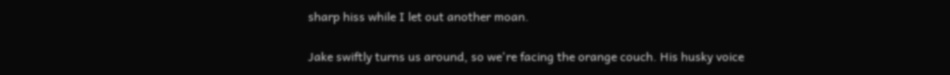sharp hiss while I let out another moan.

Jake swiftly turns us around, so we're facing the orange couch. His husky voice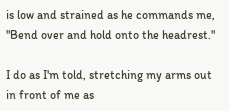is low and strained as he commands me, "Bend over and hold onto the headrest."

I do as I'm told, stretching my arms out in front of me as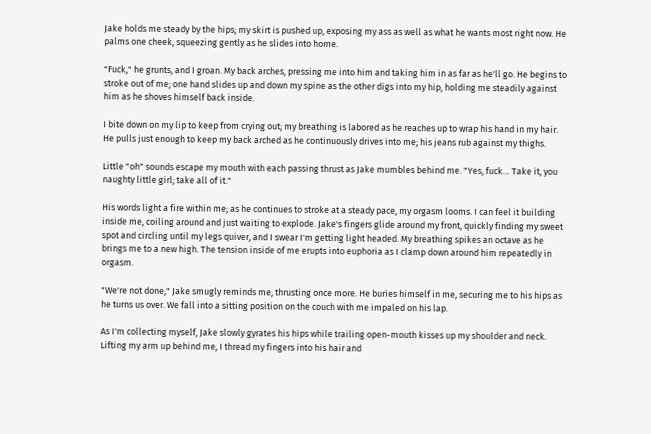Jake holds me steady by the hips; my skirt is pushed up, exposing my ass as well as what he wants most right now. He palms one cheek, squeezing gently as he slides into home.

"Fuck," he grunts, and I groan. My back arches, pressing me into him and taking him in as far as he'll go. He begins to stroke out of me; one hand slides up and down my spine as the other digs into my hip, holding me steadily against him as he shoves himself back inside.

I bite down on my lip to keep from crying out; my breathing is labored as he reaches up to wrap his hand in my hair. He pulls just enough to keep my back arched as he continuously drives into me; his jeans rub against my thighs.

Little "oh" sounds escape my mouth with each passing thrust as Jake mumbles behind me. "Yes, fuck… Take it, you naughty little girl; take all of it."

His words light a fire within me; as he continues to stroke at a steady pace, my orgasm looms. I can feel it building inside me, coiling around and just waiting to explode. Jake's fingers glide around my front, quickly finding my sweet spot and circling until my legs quiver, and I swear I'm getting light headed. My breathing spikes an octave as he brings me to a new high. The tension inside of me erupts into euphoria as I clamp down around him repeatedly in orgasm.

"We're not done," Jake smugly reminds me, thrusting once more. He buries himself in me, securing me to his hips as he turns us over. We fall into a sitting position on the couch with me impaled on his lap.

As I'm collecting myself, Jake slowly gyrates his hips while trailing open-mouth kisses up my shoulder and neck. Lifting my arm up behind me, I thread my fingers into his hair and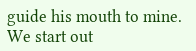guide his mouth to mine. We start out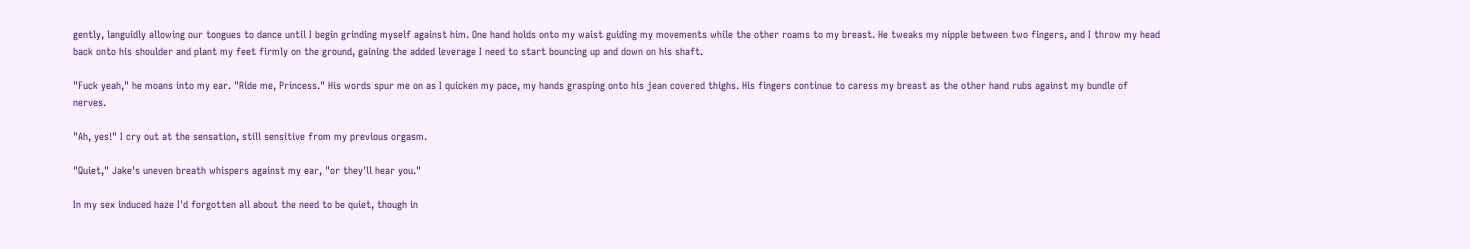gently, languidly allowing our tongues to dance until I begin grinding myself against him. One hand holds onto my waist guiding my movements while the other roams to my breast. He tweaks my nipple between two fingers, and I throw my head back onto his shoulder and plant my feet firmly on the ground, gaining the added leverage I need to start bouncing up and down on his shaft.

"Fuck yeah," he moans into my ear. "Ride me, Princess." His words spur me on as I quicken my pace, my hands grasping onto his jean covered thighs. His fingers continue to caress my breast as the other hand rubs against my bundle of nerves.

"Ah, yes!" I cry out at the sensation, still sensitive from my previous orgasm.

"Quiet," Jake's uneven breath whispers against my ear, "or they'll hear you."

In my sex induced haze I'd forgotten all about the need to be quiet, though in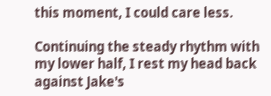this moment, I could care less.

Continuing the steady rhythm with my lower half, I rest my head back against Jake's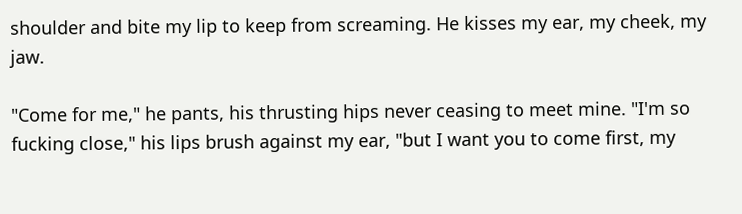shoulder and bite my lip to keep from screaming. He kisses my ear, my cheek, my jaw.

"Come for me," he pants, his thrusting hips never ceasing to meet mine. "I'm so fucking close," his lips brush against my ear, "but I want you to come first, my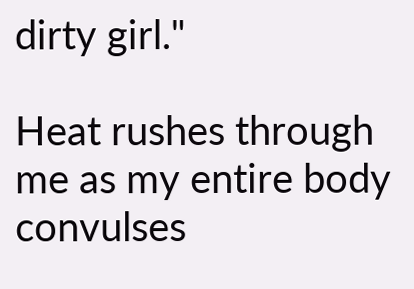dirty girl."

Heat rushes through me as my entire body convulses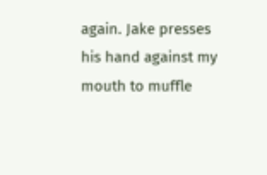again. Jake presses his hand against my mouth to muffle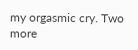my orgasmic cry. Two more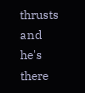thrusts and he's there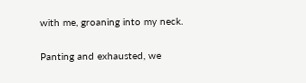with me, groaning into my neck.

Panting and exhausted, we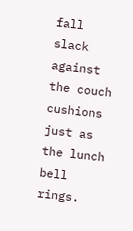fall slack against the couch cushions just as the lunch bell rings.